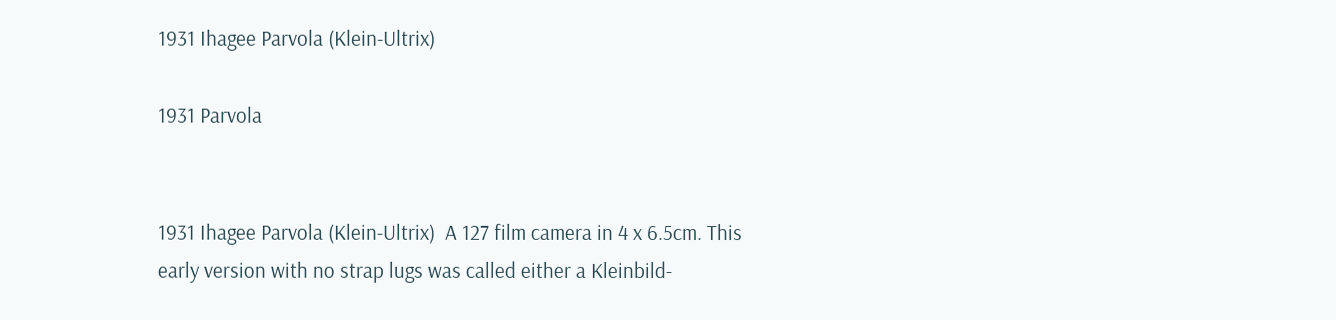1931 Ihagee Parvola (Klein-Ultrix)

1931 Parvola


1931 Ihagee Parvola (Klein-Ultrix)  A 127 film camera in 4 x 6.5cm. This early version with no strap lugs was called either a Kleinbild-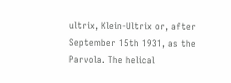ultrix, Klein-Ultrix or, after September 15th 1931, as the Parvola. The helical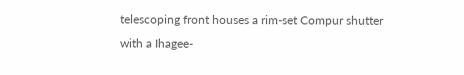telescoping front houses a rim-set Compur shutter with a Ihagee-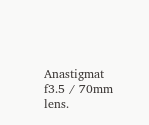Anastigmat f3.5 / 70mm lens.